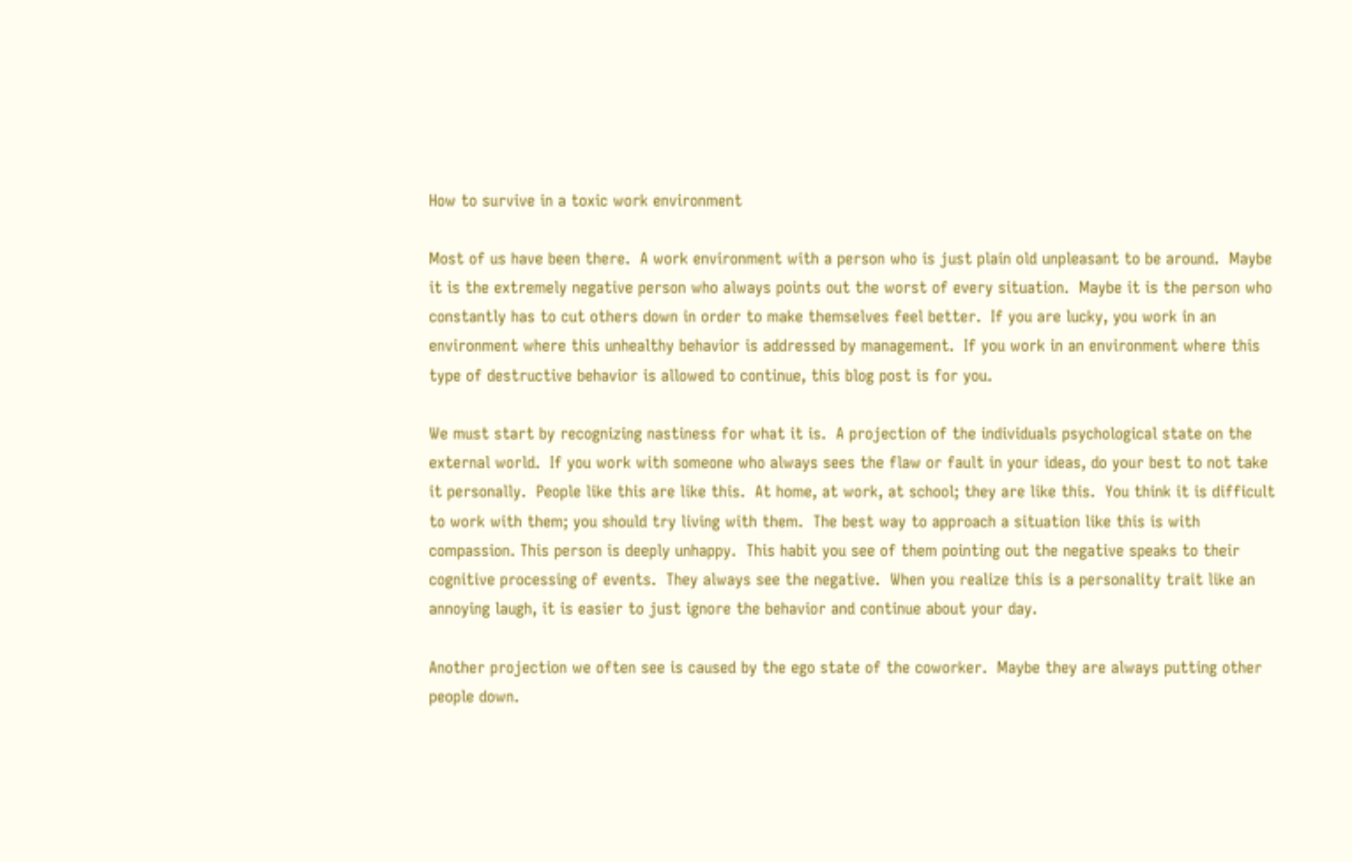How to survive in a toxic work environment

Most of us have been there.  A work environment with a person who is just plain old unpleasant to be around.  Maybe it is the extremely negative person who always points out the worst of every situation.  Maybe it is the person who constantly has to cut others down in order to make themselves feel better.  If you are lucky, you work in an environment where this unhealthy behavior is addressed by management.  If you work in an environment where this type of destructive behavior is allowed to continue, this blog post is for you.

We must start by recognizing nastiness for what it is.  A projection of the individuals psychological state on the external world.  If you work with someone who always sees the flaw or fault in your ideas, do your best to not take it personally.  People like this are like this.  At home, at work, at school; they are like this.  You think it is difficult to work with them; you should try living with them.  The best way to approach a situation like this is with compassion. This person is deeply unhappy.  This habit you see of them pointing out the negative speaks to their cognitive processing of events.  They always see the negative.  When you realize this is a personality trait like an annoying laugh, it is easier to just ignore the behavior and continue about your day.

Another projection we often see is caused by the ego state of the coworker.  Maybe they are always putting other people down.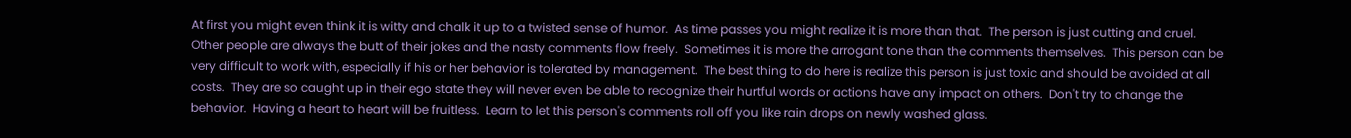At first you might even think it is witty and chalk it up to a twisted sense of humor.  As time passes you might realize it is more than that.  The person is just cutting and cruel.  Other people are always the butt of their jokes and the nasty comments flow freely.  Sometimes it is more the arrogant tone than the comments themselves.  This person can be very difficult to work with, especially if his or her behavior is tolerated by management.  The best thing to do here is realize this person is just toxic and should be avoided at all costs.  They are so caught up in their ego state they will never even be able to recognize their hurtful words or actions have any impact on others.  Don't try to change the behavior.  Having a heart to heart will be fruitless.  Learn to let this person's comments roll off you like rain drops on newly washed glass.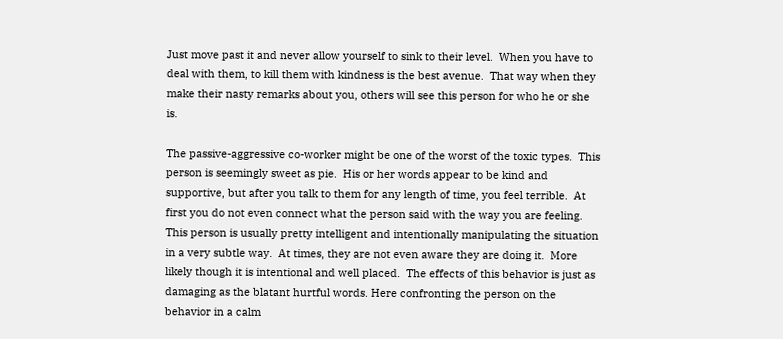Just move past it and never allow yourself to sink to their level.  When you have to deal with them, to kill them with kindness is the best avenue.  That way when they make their nasty remarks about you, others will see this person for who he or she is.

The passive-aggressive co-worker might be one of the worst of the toxic types.  This person is seemingly sweet as pie.  His or her words appear to be kind and supportive, but after you talk to them for any length of time, you feel terrible.  At first you do not even connect what the person said with the way you are feeling. This person is usually pretty intelligent and intentionally manipulating the situation in a very subtle way.  At times, they are not even aware they are doing it.  More likely though it is intentional and well placed.  The effects of this behavior is just as damaging as the blatant hurtful words. Here confronting the person on the behavior in a calm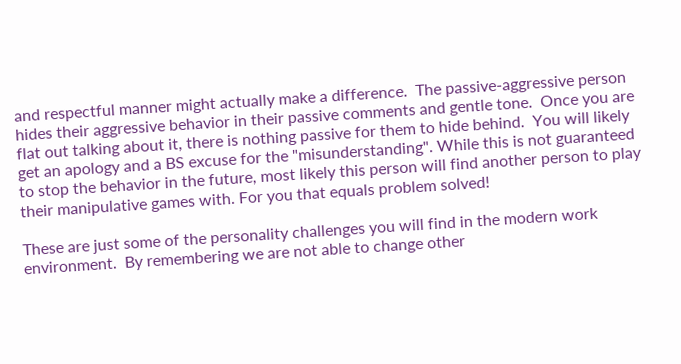and respectful manner might actually make a difference.  The passive-aggressive person hides their aggressive behavior in their passive comments and gentle tone.  Once you are flat out talking about it, there is nothing passive for them to hide behind.  You will likely get an apology and a BS excuse for the "misunderstanding". While this is not guaranteed to stop the behavior in the future, most likely this person will find another person to play their manipulative games with. For you that equals problem solved!

These are just some of the personality challenges you will find in the modern work environment.  By remembering we are not able to change other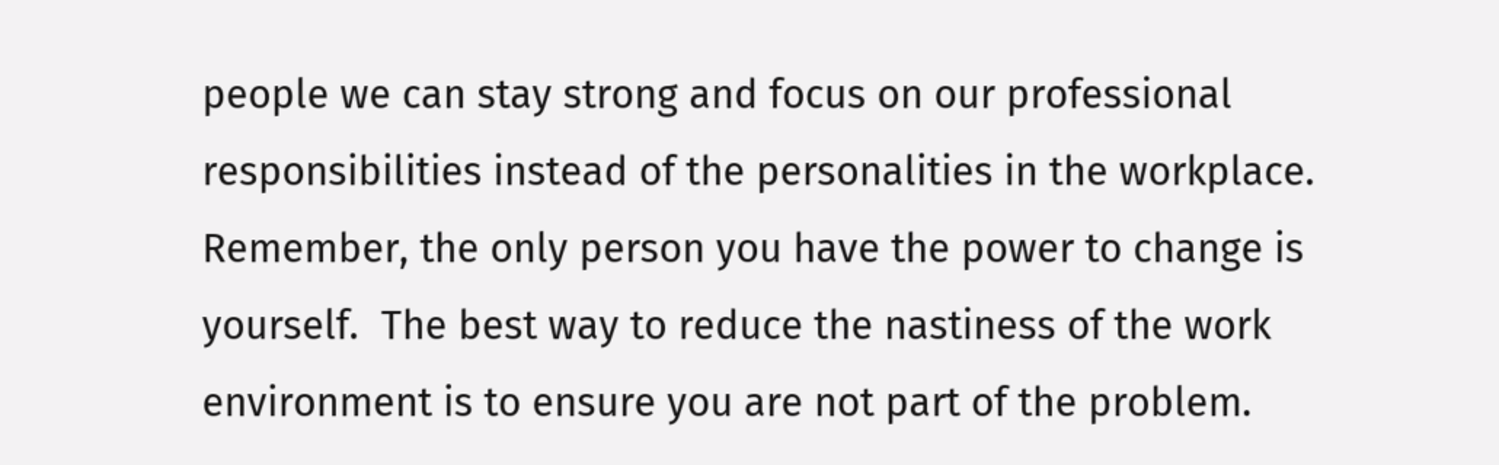people we can stay strong and focus on our professional responsibilities instead of the personalities in the workplace.  Remember, the only person you have the power to change is yourself.  The best way to reduce the nastiness of the work environment is to ensure you are not part of the problem.